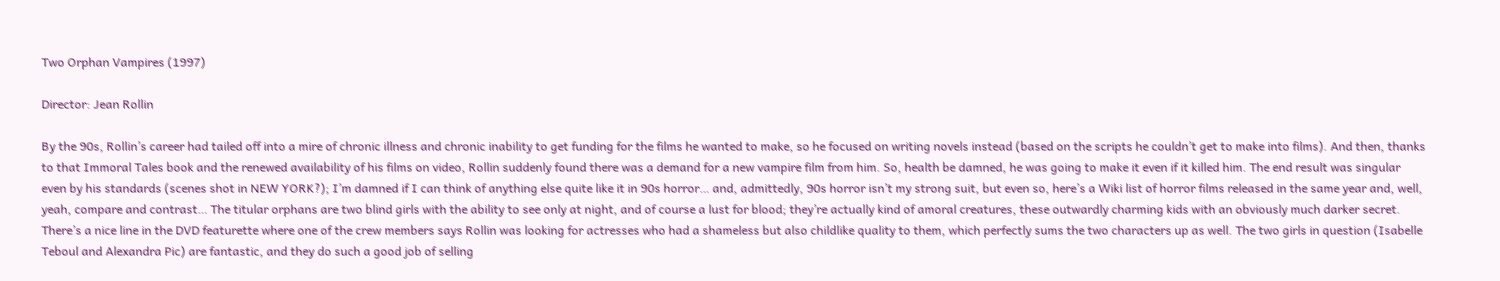Two Orphan Vampires (1997)

Director: Jean Rollin

By the 90s, Rollin’s career had tailed off into a mire of chronic illness and chronic inability to get funding for the films he wanted to make, so he focused on writing novels instead (based on the scripts he couldn’t get to make into films). And then, thanks to that Immoral Tales book and the renewed availability of his films on video, Rollin suddenly found there was a demand for a new vampire film from him. So, health be damned, he was going to make it even if it killed him. The end result was singular even by his standards (scenes shot in NEW YORK?); I’m damned if I can think of anything else quite like it in 90s horror… and, admittedly, 90s horror isn’t my strong suit, but even so, here’s a Wiki list of horror films released in the same year and, well, yeah, compare and contrast… The titular orphans are two blind girls with the ability to see only at night, and of course a lust for blood; they’re actually kind of amoral creatures, these outwardly charming kids with an obviously much darker secret. There’s a nice line in the DVD featurette where one of the crew members says Rollin was looking for actresses who had a shameless but also childlike quality to them, which perfectly sums the two characters up as well. The two girls in question (Isabelle Teboul and Alexandra Pic) are fantastic, and they do such a good job of selling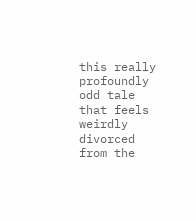this really profoundly odd tale that feels weirdly divorced from the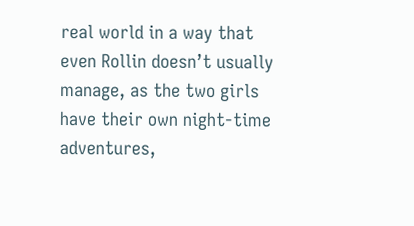real world in a way that even Rollin doesn’t usually manage, as the two girls have their own night-time adventures,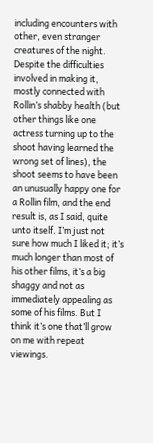including encounters with other, even stranger creatures of the night. Despite the difficulties involved in making it, mostly connected with Rollin’s shabby health (but other things like one actress turning up to the shoot having learned the wrong set of lines), the shoot seems to have been an unusually happy one for a Rollin film, and the end result is, as I said, quite unto itself. I’m just not sure how much I liked it; it’s much longer than most of his other films, it’s a big shaggy and not as immediately appealing as some of his films. But I think it’s one that’ll grow on me with repeat viewings.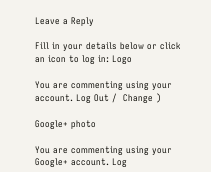Leave a Reply

Fill in your details below or click an icon to log in: Logo

You are commenting using your account. Log Out /  Change )

Google+ photo

You are commenting using your Google+ account. Log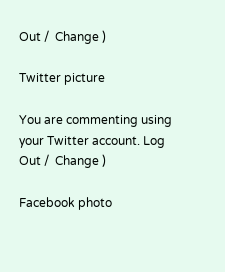Out /  Change )

Twitter picture

You are commenting using your Twitter account. Log Out /  Change )

Facebook photo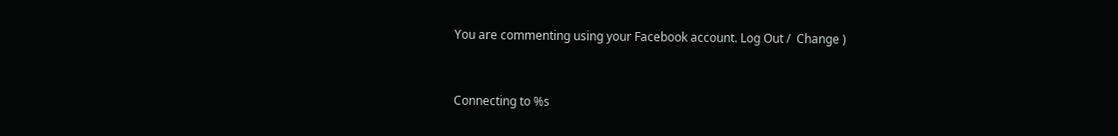You are commenting using your Facebook account. Log Out /  Change )


Connecting to %s